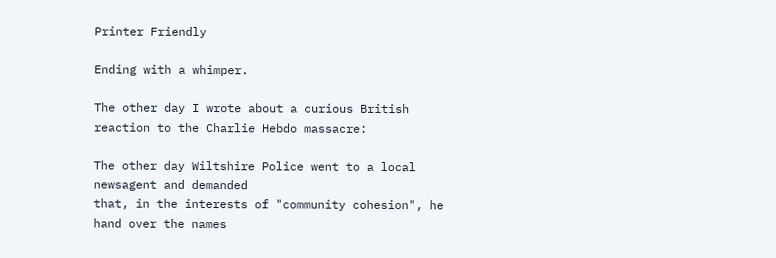Printer Friendly

Ending with a whimper.

The other day I wrote about a curious British reaction to the Charlie Hebdo massacre:

The other day Wiltshire Police went to a local newsagent and demanded
that, in the interests of "community cohesion", he hand over the names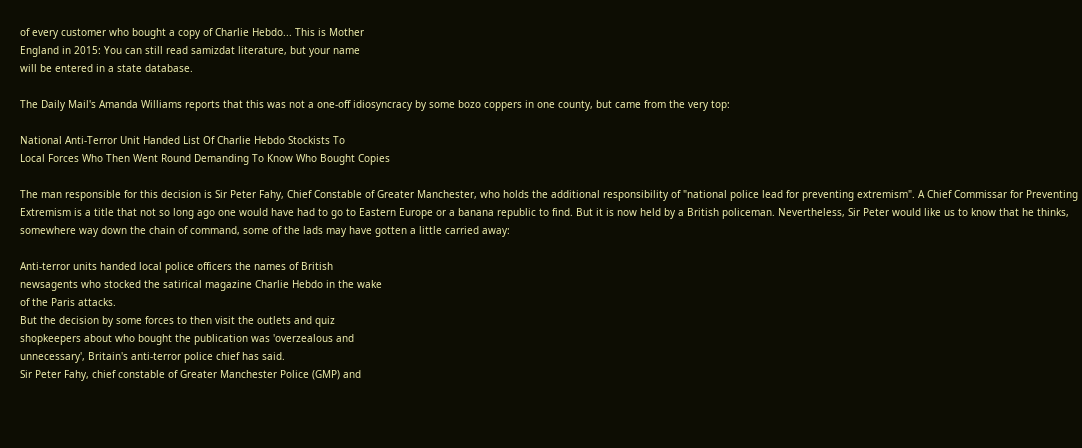of every customer who bought a copy of Charlie Hebdo... This is Mother
England in 2015: You can still read samizdat literature, but your name
will be entered in a state database.

The Daily Mail's Amanda Williams reports that this was not a one-off idiosyncracy by some bozo coppers in one county, but came from the very top:

National Anti-Terror Unit Handed List Of Charlie Hebdo Stockists To
Local Forces Who Then Went Round Demanding To Know Who Bought Copies

The man responsible for this decision is Sir Peter Fahy, Chief Constable of Greater Manchester, who holds the additional responsibility of "national police lead for preventing extremism". A Chief Commissar for Preventing Extremism is a title that not so long ago one would have had to go to Eastern Europe or a banana republic to find. But it is now held by a British policeman. Nevertheless, Sir Peter would like us to know that he thinks, somewhere way down the chain of command, some of the lads may have gotten a little carried away:

Anti-terror units handed local police officers the names of British
newsagents who stocked the satirical magazine Charlie Hebdo in the wake
of the Paris attacks.
But the decision by some forces to then visit the outlets and quiz
shopkeepers about who bought the publication was 'overzealous and
unnecessary', Britain's anti-terror police chief has said.
Sir Peter Fahy, chief constable of Greater Manchester Police (GMP) and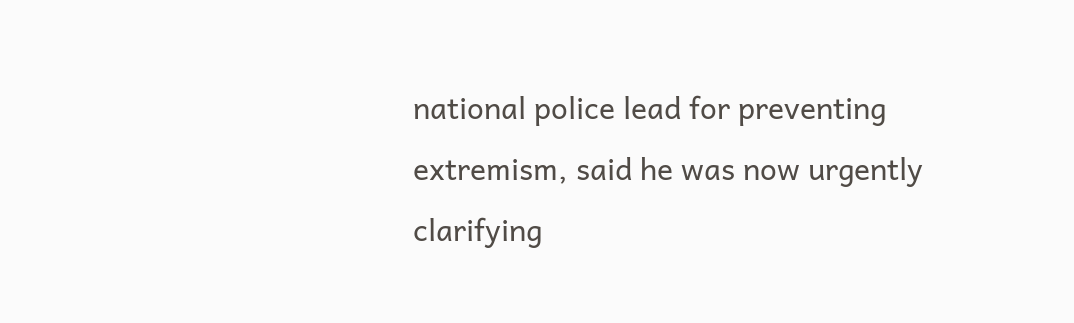national police lead for preventing extremism, said he was now urgently
clarifying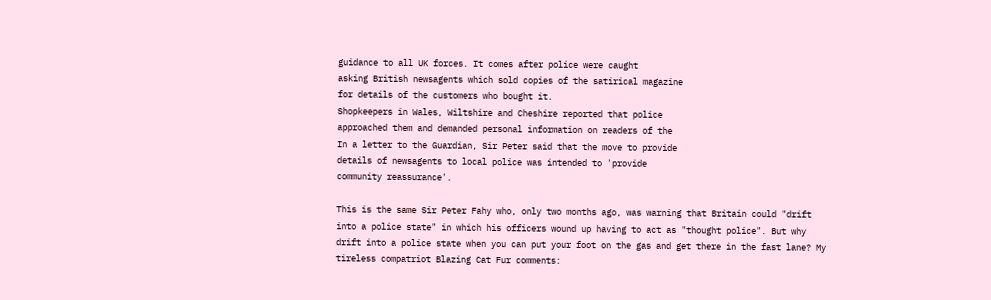guidance to all UK forces. It comes after police were caught
asking British newsagents which sold copies of the satirical magazine
for details of the customers who bought it.
Shopkeepers in Wales, Wiltshire and Cheshire reported that police
approached them and demanded personal information on readers of the
In a letter to the Guardian, Sir Peter said that the move to provide
details of newsagents to local police was intended to 'provide
community reassurance'.

This is the same Sir Peter Fahy who, only two months ago, was warning that Britain could "drift into a police state" in which his officers wound up having to act as "thought police". But why drift into a police state when you can put your foot on the gas and get there in the fast lane? My tireless compatriot Blazing Cat Fur comments: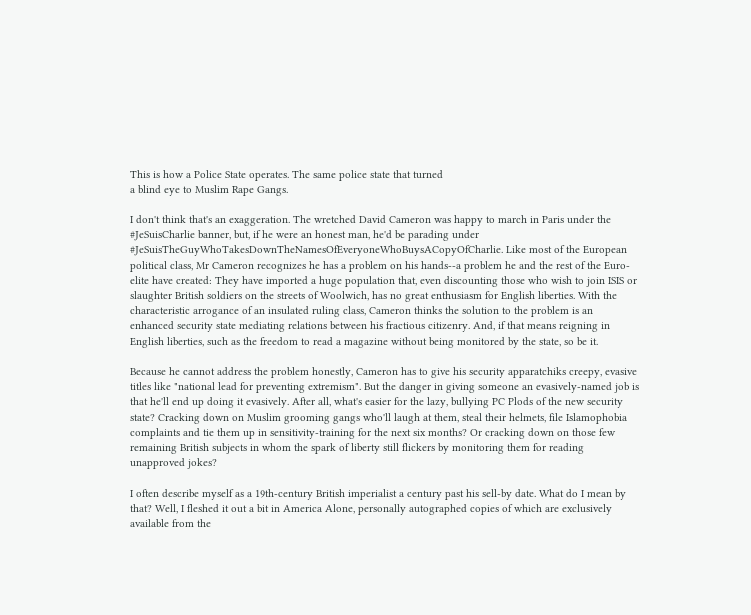This is how a Police State operates. The same police state that turned
a blind eye to Muslim Rape Gangs.

I don't think that's an exaggeration. The wretched David Cameron was happy to march in Paris under the #JeSuisCharlie banner, but, if he were an honest man, he'd be parading under #JeSuisTheGuyWhoTakesDownTheNamesOfEveryoneWhoBuysACopyOfCharlie. Like most of the European political class, Mr Cameron recognizes he has a problem on his hands--a problem he and the rest of the Euro-elite have created: They have imported a huge population that, even discounting those who wish to join ISIS or slaughter British soldiers on the streets of Woolwich, has no great enthusiasm for English liberties. With the characteristic arrogance of an insulated ruling class, Cameron thinks the solution to the problem is an enhanced security state mediating relations between his fractious citizenry. And, if that means reigning in English liberties, such as the freedom to read a magazine without being monitored by the state, so be it.

Because he cannot address the problem honestly, Cameron has to give his security apparatchiks creepy, evasive titles like "national lead for preventing extremism". But the danger in giving someone an evasively-named job is that he'll end up doing it evasively. After all, what's easier for the lazy, bullying PC Plods of the new security state? Cracking down on Muslim grooming gangs who'll laugh at them, steal their helmets, file Islamophobia complaints and tie them up in sensitivity-training for the next six months? Or cracking down on those few remaining British subjects in whom the spark of liberty still flickers by monitoring them for reading unapproved jokes?

I often describe myself as a 19th-century British imperialist a century past his sell-by date. What do I mean by that? Well, I fleshed it out a bit in America Alone, personally autographed copies of which are exclusively available from the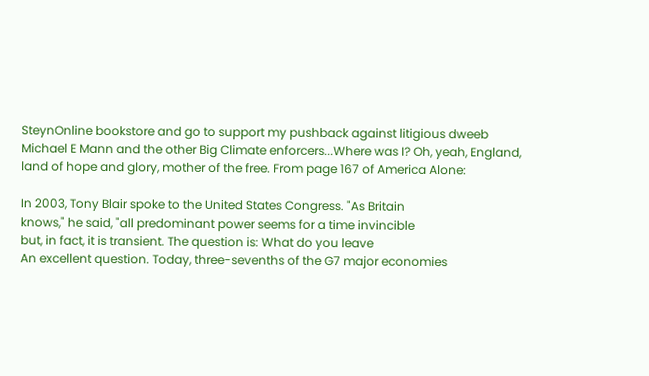SteynOnline bookstore and go to support my pushback against litigious dweeb Michael E Mann and the other Big Climate enforcers...Where was I? Oh, yeah, England, land of hope and glory, mother of the free. From page 167 of America Alone:

In 2003, Tony Blair spoke to the United States Congress. "As Britain
knows," he said, "all predominant power seems for a time invincible
but, in fact, it is transient. The question is: What do you leave
An excellent question. Today, three-sevenths of the G7 major economies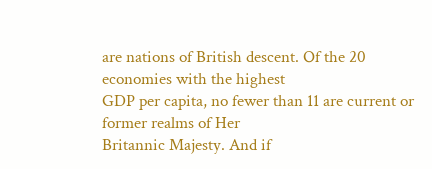are nations of British descent. Of the 20 economies with the highest
GDP per capita, no fewer than 11 are current or former realms of Her
Britannic Majesty. And if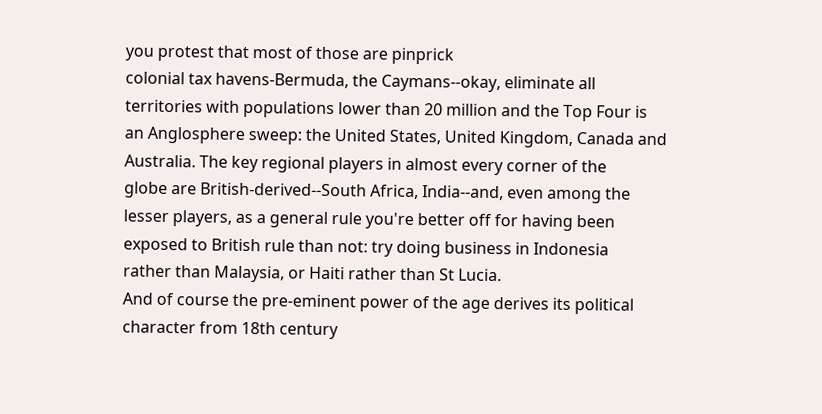you protest that most of those are pinprick
colonial tax havens-Bermuda, the Caymans--okay, eliminate all
territories with populations lower than 20 million and the Top Four is
an Anglosphere sweep: the United States, United Kingdom, Canada and
Australia. The key regional players in almost every corner of the
globe are British-derived--South Africa, India--and, even among the
lesser players, as a general rule you're better off for having been
exposed to British rule than not: try doing business in Indonesia
rather than Malaysia, or Haiti rather than St Lucia.
And of course the pre-eminent power of the age derives its political
character from 18th century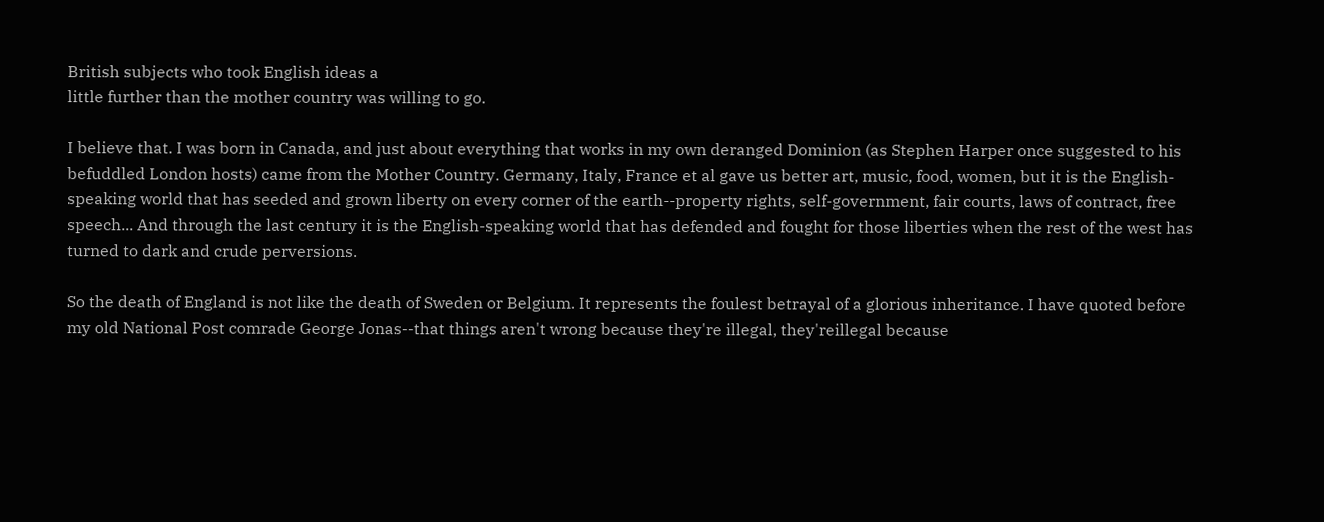British subjects who took English ideas a
little further than the mother country was willing to go.

I believe that. I was born in Canada, and just about everything that works in my own deranged Dominion (as Stephen Harper once suggested to his befuddled London hosts) came from the Mother Country. Germany, Italy, France et al gave us better art, music, food, women, but it is the English-speaking world that has seeded and grown liberty on every corner of the earth--property rights, self-government, fair courts, laws of contract, free speech... And through the last century it is the English-speaking world that has defended and fought for those liberties when the rest of the west has turned to dark and crude perversions.

So the death of England is not like the death of Sweden or Belgium. It represents the foulest betrayal of a glorious inheritance. I have quoted before my old National Post comrade George Jonas--that things aren't wrong because they're illegal, they'reillegal because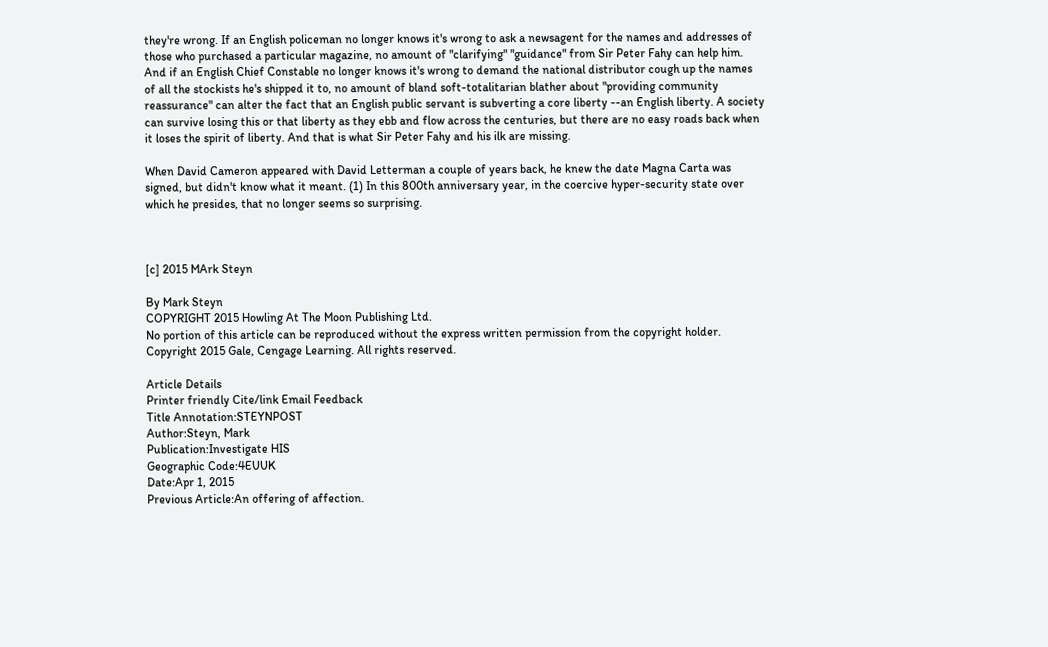they're wrong. If an English policeman no longer knows it's wrong to ask a newsagent for the names and addresses of those who purchased a particular magazine, no amount of "clarifying" "guidance" from Sir Peter Fahy can help him. And if an English Chief Constable no longer knows it's wrong to demand the national distributor cough up the names of all the stockists he's shipped it to, no amount of bland soft-totalitarian blather about "providing community reassurance" can alter the fact that an English public servant is subverting a core liberty --an English liberty. A society can survive losing this or that liberty as they ebb and flow across the centuries, but there are no easy roads back when it loses the spirit of liberty. And that is what Sir Peter Fahy and his ilk are missing.

When David Cameron appeared with David Letterman a couple of years back, he knew the date Magna Carta was signed, but didn't know what it meant. (1) In this 800th anniversary year, in the coercive hyper-security state over which he presides, that no longer seems so surprising.



[c] 2015 MArk Steyn

By Mark Steyn
COPYRIGHT 2015 Howling At The Moon Publishing Ltd.
No portion of this article can be reproduced without the express written permission from the copyright holder.
Copyright 2015 Gale, Cengage Learning. All rights reserved.

Article Details
Printer friendly Cite/link Email Feedback
Title Annotation:STEYNPOST
Author:Steyn, Mark
Publication:Investigate HIS
Geographic Code:4EUUK
Date:Apr 1, 2015
Previous Article:An offering of affection.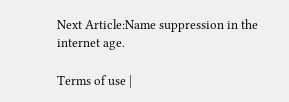Next Article:Name suppression in the internet age.

Terms of use |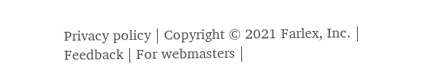Privacy policy | Copyright © 2021 Farlex, Inc. | Feedback | For webmasters |